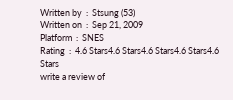Written by  :  Stsung (53)
Written on  :  Sep 21, 2009
Platform  :  SNES
Rating  :  4.6 Stars4.6 Stars4.6 Stars4.6 Stars4.6 Stars
write a review of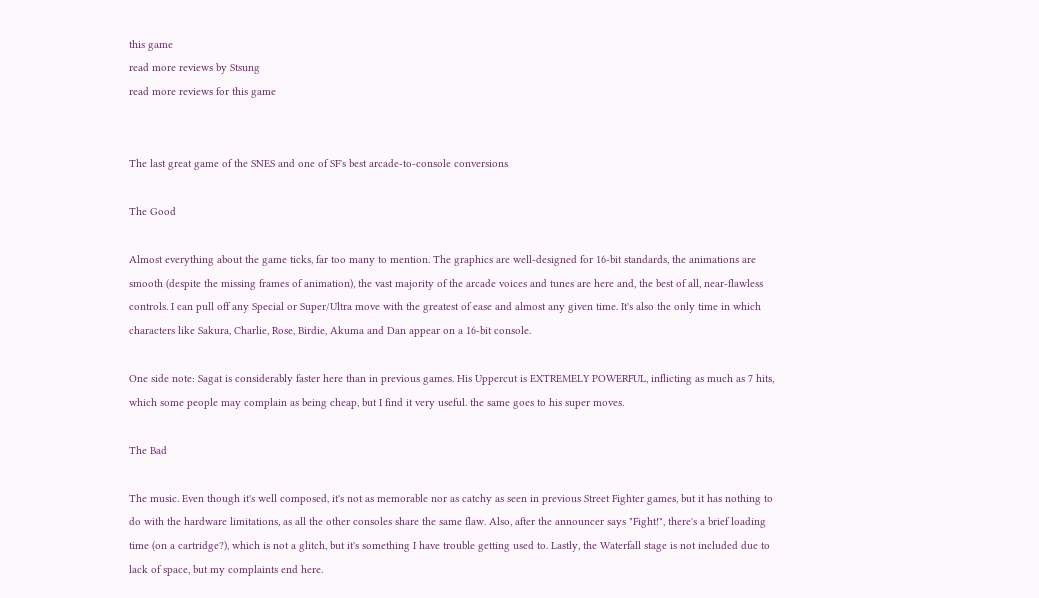this game
read more reviews by Stsung
read more reviews for this game


The last great game of the SNES and one of SF's best arcade-to-console conversions

The Good

Almost everything about the game ticks, far too many to mention. The graphics are well-designed for 16-bit standards, the animations are smooth (despite the missing frames of animation), the vast majority of the arcade voices and tunes are here and, the best of all, near-flawless controls. I can pull off any Special or Super/Ultra move with the greatest of ease and almost any given time. It's also the only time in which characters like Sakura, Charlie, Rose, Birdie, Akuma and Dan appear on a 16-bit console.

One side note: Sagat is considerably faster here than in previous games. His Uppercut is EXTREMELY POWERFUL, inflicting as much as 7 hits, which some people may complain as being cheap, but I find it very useful. the same goes to his super moves.

The Bad

The music. Even though it's well composed, it's not as memorable nor as catchy as seen in previous Street Fighter games, but it has nothing to do with the hardware limitations, as all the other consoles share the same flaw. Also, after the announcer says "Fight!", there's a brief loading time (on a cartridge?), which is not a glitch, but it's something I have trouble getting used to. Lastly, the Waterfall stage is not included due to lack of space, but my complaints end here.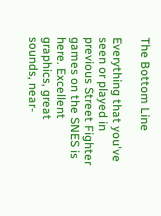The Bottom Line

Everything that you've seen or played in previous Street Fighter games on the SNES is here. Excellent graphics, great sounds, near-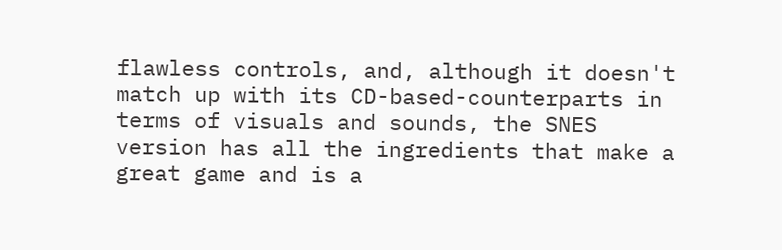flawless controls, and, although it doesn't match up with its CD-based-counterparts in terms of visuals and sounds, the SNES version has all the ingredients that make a great game and is a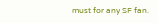must for any SF fan.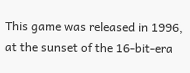This game was released in 1996, at the sunset of the 16-bit-era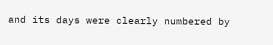and its days were clearly numbered by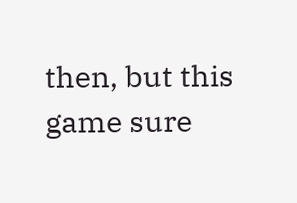then, but this game sure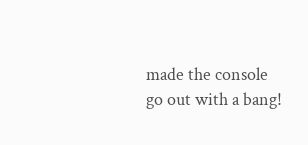made the console go out with a bang!